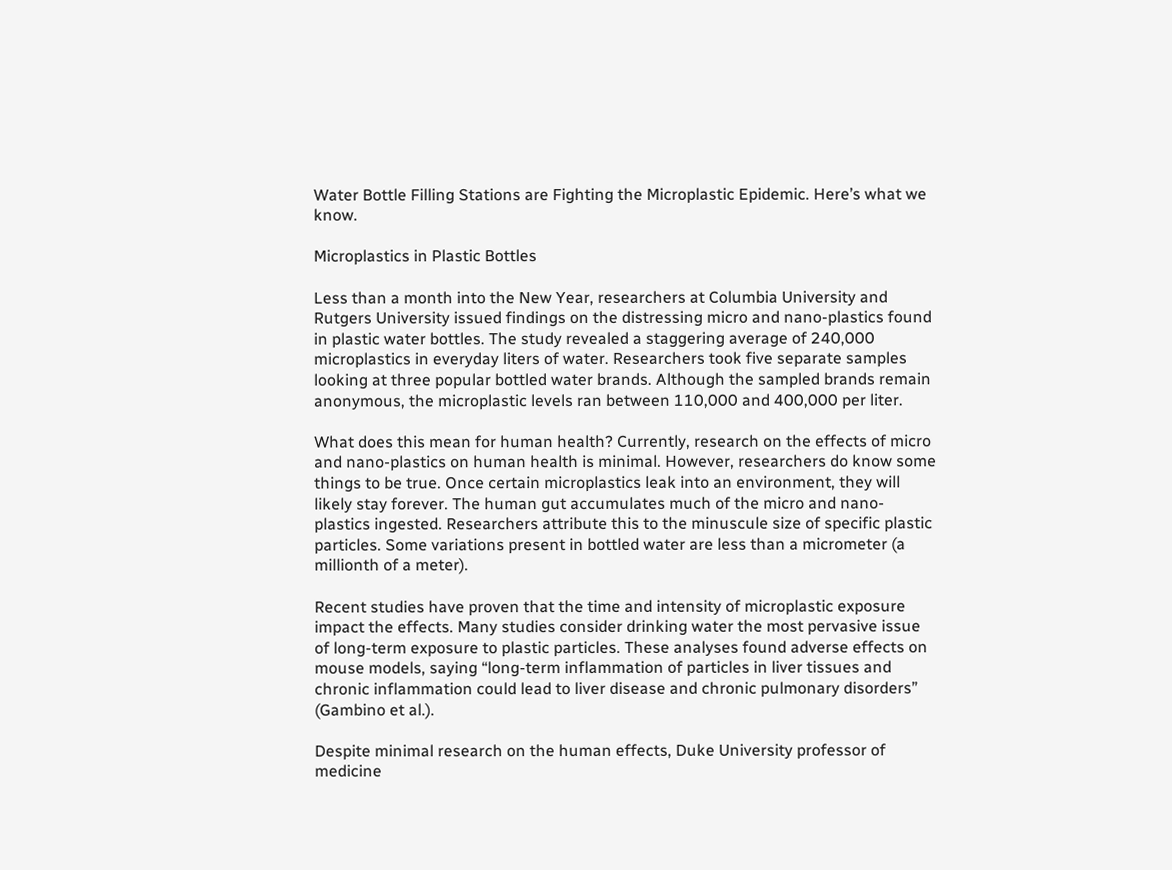Water Bottle Filling Stations are Fighting the Microplastic Epidemic. Here’s what we know.

Microplastics in Plastic Bottles

Less than a month into the New Year, researchers at Columbia University and Rutgers University issued findings on the distressing micro and nano-plastics found in plastic water bottles. The study revealed a staggering average of 240,000 microplastics in everyday liters of water. Researchers took five separate samples looking at three popular bottled water brands. Although the sampled brands remain anonymous, the microplastic levels ran between 110,000 and 400,000 per liter.

What does this mean for human health? Currently, research on the effects of micro and nano-plastics on human health is minimal. However, researchers do know some things to be true. Once certain microplastics leak into an environment, they will likely stay forever. The human gut accumulates much of the micro and nano-plastics ingested. Researchers attribute this to the minuscule size of specific plastic particles. Some variations present in bottled water are less than a micrometer (a millionth of a meter).

Recent studies have proven that the time and intensity of microplastic exposure impact the effects. Many studies consider drinking water the most pervasive issue of long-term exposure to plastic particles. These analyses found adverse effects on mouse models, saying “long-term inflammation of particles in liver tissues and chronic inflammation could lead to liver disease and chronic pulmonary disorders” (Gambino et al.).

Despite minimal research on the human effects, Duke University professor of medicine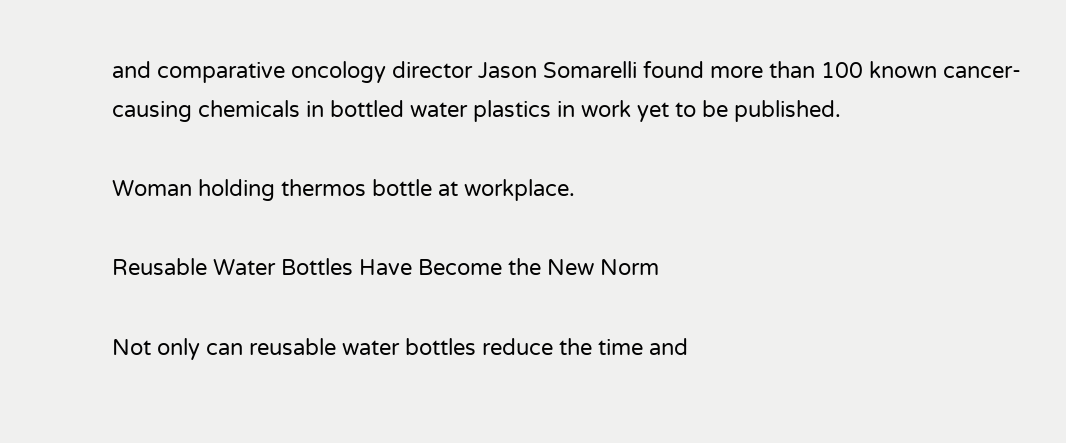and comparative oncology director Jason Somarelli found more than 100 known cancer-causing chemicals in bottled water plastics in work yet to be published.

Woman holding thermos bottle at workplace.

Reusable Water Bottles Have Become the New Norm

Not only can reusable water bottles reduce the time and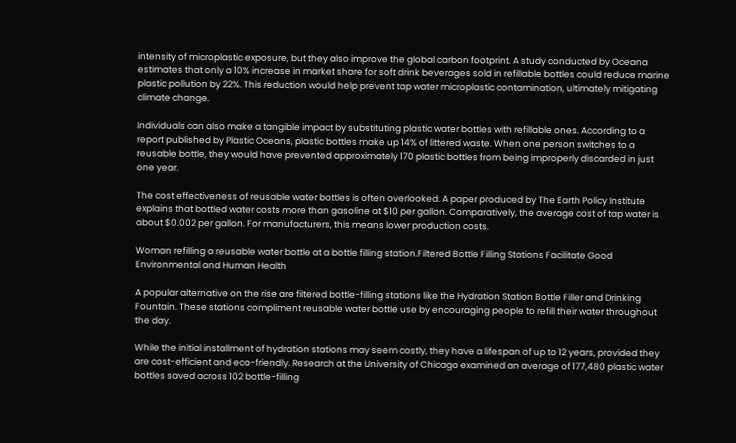intensity of microplastic exposure, but they also improve the global carbon footprint. A study conducted by Oceana estimates that only a 10% increase in market share for soft drink beverages sold in refillable bottles could reduce marine plastic pollution by 22%. This reduction would help prevent tap water microplastic contamination, ultimately mitigating climate change.

Individuals can also make a tangible impact by substituting plastic water bottles with refillable ones. According to a report published by Plastic Oceans, plastic bottles make up 14% of littered waste. When one person switches to a reusable bottle, they would have prevented approximately 170 plastic bottles from being improperly discarded in just one year.

The cost effectiveness of reusable water bottles is often overlooked. A paper produced by The Earth Policy Institute explains that bottled water costs more than gasoline at $10 per gallon. Comparatively, the average cost of tap water is about $0.002 per gallon. For manufacturers, this means lower production costs.

Woman refilling a reusable water bottle at a bottle filling station.Filtered Bottle Filling Stations Facilitate Good Environmental and Human Health

A popular alternative on the rise are filtered bottle-filling stations like the Hydration Station Bottle Filler and Drinking Fountain. These stations compliment reusable water bottle use by encouraging people to refill their water throughout the day.

While the initial installment of hydration stations may seem costly, they have a lifespan of up to 12 years, provided they are cost-efficient and eco-friendly. Research at the University of Chicago examined an average of 177,480 plastic water bottles saved across 102 bottle-filling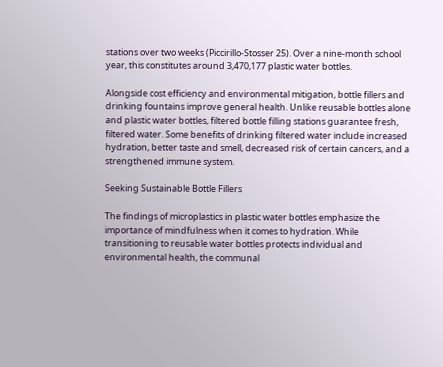stations over two weeks (Piccirillo-Stosser 25). Over a nine-month school year, this constitutes around 3,470,177 plastic water bottles.

Alongside cost efficiency and environmental mitigation, bottle fillers and drinking fountains improve general health. Unlike reusable bottles alone and plastic water bottles, filtered bottle filling stations guarantee fresh, filtered water. Some benefits of drinking filtered water include increased hydration, better taste and smell, decreased risk of certain cancers, and a strengthened immune system.

Seeking Sustainable Bottle Fillers

The findings of microplastics in plastic water bottles emphasize the importance of mindfulness when it comes to hydration. While transitioning to reusable water bottles protects individual and environmental health, the communal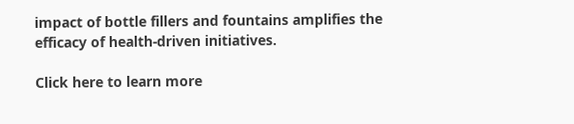impact of bottle fillers and fountains amplifies the efficacy of health-driven initiatives.

Click here to learn more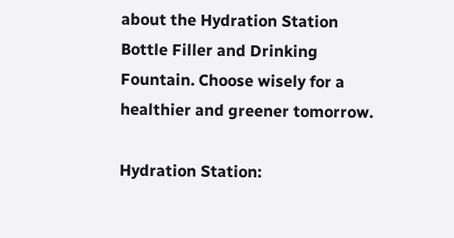about the Hydration Station Bottle Filler and Drinking Fountain. Choose wisely for a healthier and greener tomorrow.

Hydration Station: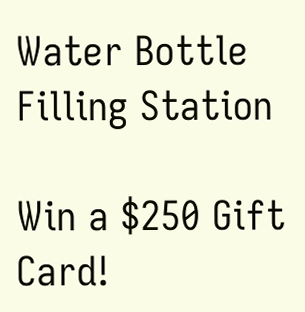Water Bottle Filling Station

Win a $250 Gift Card!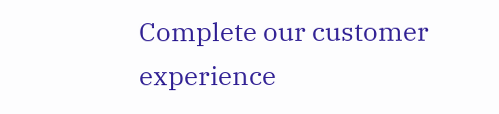Complete our customer experience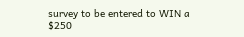survey to be entered to WIN a $250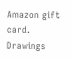Amazon gift card. Drawings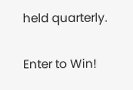held quarterly.

Enter to Win!